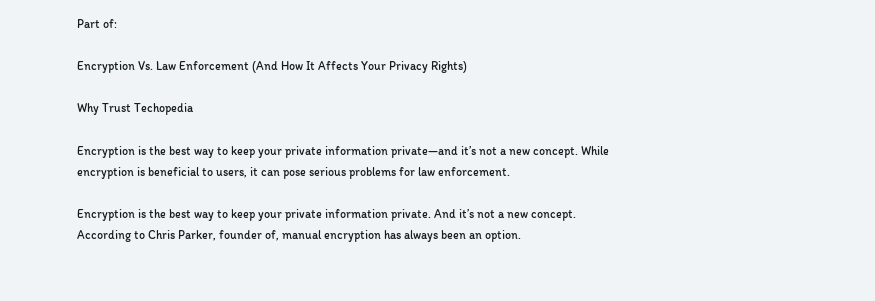Part of:

Encryption Vs. Law Enforcement (And How It Affects Your Privacy Rights)

Why Trust Techopedia

Encryption is the best way to keep your private information private—and it’s not a new concept. While encryption is beneficial to users, it can pose serious problems for law enforcement.

Encryption is the best way to keep your private information private. And it’s not a new concept. According to Chris Parker, founder of, manual encryption has always been an option.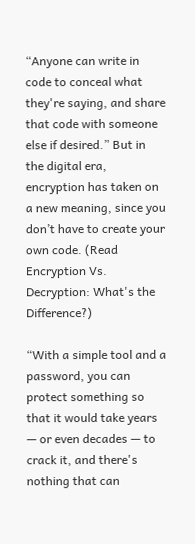“Anyone can write in code to conceal what they're saying, and share that code with someone else if desired.” But in the digital era, encryption has taken on a new meaning, since you don’t have to create your own code. (Read Encryption Vs. Decryption: What's the Difference?)

“With a simple tool and a password, you can protect something so that it would take years — or even decades — to crack it, and there's nothing that can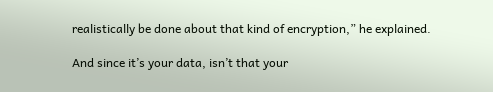realistically be done about that kind of encryption,” he explained.

And since it’s your data, isn’t that your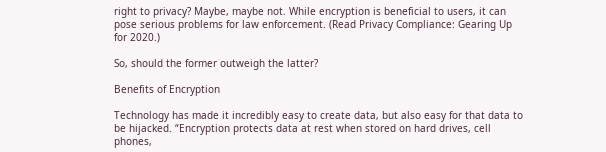right to privacy? Maybe, maybe not. While encryption is beneficial to users, it can pose serious problems for law enforcement. (Read Privacy Compliance: Gearing Up for 2020.)

So, should the former outweigh the latter?

Benefits of Encryption

Technology has made it incredibly easy to create data, but also easy for that data to be hijacked. “Encryption protects data at rest when stored on hard drives, cell phones,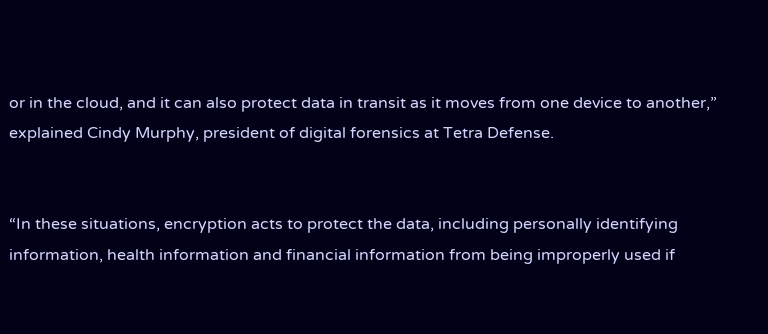or in the cloud, and it can also protect data in transit as it moves from one device to another,” explained Cindy Murphy, president of digital forensics at Tetra Defense.


“In these situations, encryption acts to protect the data, including personally identifying information, health information and financial information from being improperly used if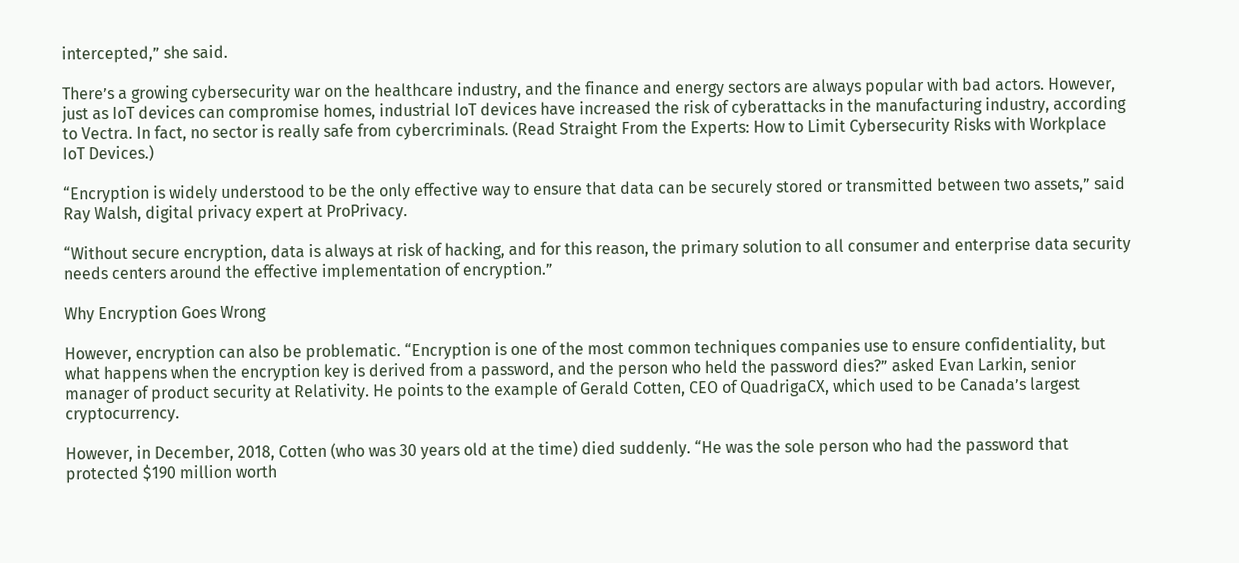intercepted,” she said.

There’s a growing cybersecurity war on the healthcare industry, and the finance and energy sectors are always popular with bad actors. However, just as IoT devices can compromise homes, industrial IoT devices have increased the risk of cyberattacks in the manufacturing industry, according to Vectra. In fact, no sector is really safe from cybercriminals. (Read Straight From the Experts: How to Limit Cybersecurity Risks with Workplace IoT Devices.)

“Encryption is widely understood to be the only effective way to ensure that data can be securely stored or transmitted between two assets,” said Ray Walsh, digital privacy expert at ProPrivacy.

“Without secure encryption, data is always at risk of hacking, and for this reason, the primary solution to all consumer and enterprise data security needs centers around the effective implementation of encryption.”

Why Encryption Goes Wrong

However, encryption can also be problematic. “Encryption is one of the most common techniques companies use to ensure confidentiality, but what happens when the encryption key is derived from a password, and the person who held the password dies?” asked Evan Larkin, senior manager of product security at Relativity. He points to the example of Gerald Cotten, CEO of QuadrigaCX, which used to be Canada’s largest cryptocurrency.

However, in December, 2018, Cotten (who was 30 years old at the time) died suddenly. “He was the sole person who had the password that protected $190 million worth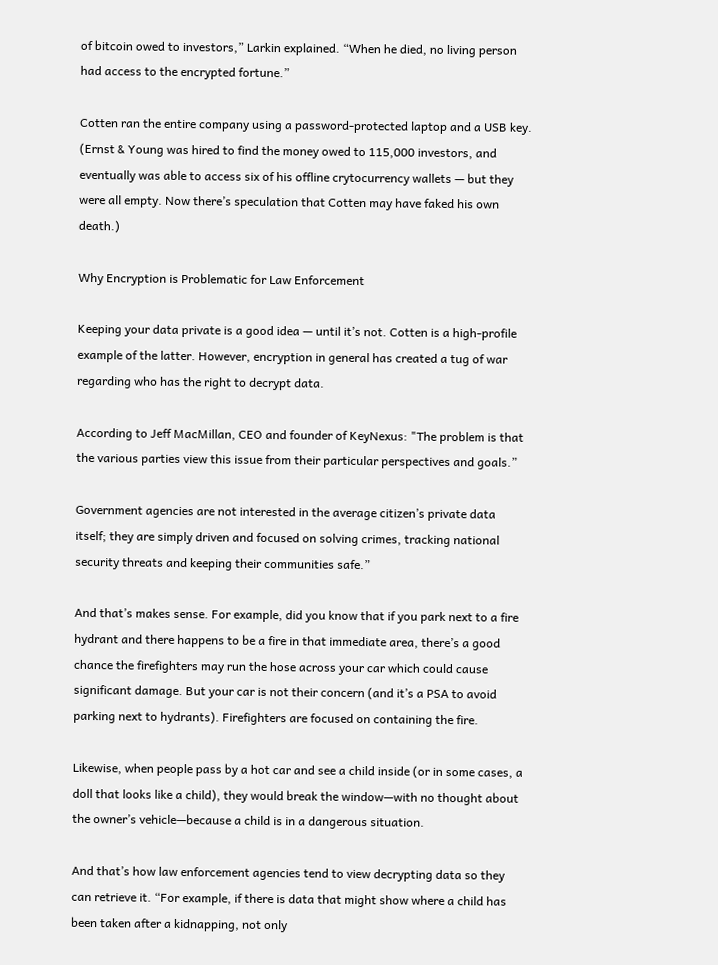of bitcoin owed to investors,” Larkin explained. “When he died, no living person had access to the encrypted fortune.”

Cotten ran the entire company using a password-protected laptop and a USB key. (Ernst & Young was hired to find the money owed to 115,000 investors, and eventually was able to access six of his offline crytocurrency wallets — but they were all empty. Now there’s speculation that Cotten may have faked his own death.)

Why Encryption is Problematic for Law Enforcement

Keeping your data private is a good idea — until it’s not. Cotten is a high-profile example of the latter. However, encryption in general has created a tug of war regarding who has the right to decrypt data.

According to Jeff MacMillan, CEO and founder of KeyNexus: "The problem is that the various parties view this issue from their particular perspectives and goals.”

Government agencies are not interested in the average citizen’s private data itself; they are simply driven and focused on solving crimes, tracking national security threats and keeping their communities safe.”

And that’s makes sense. For example, did you know that if you park next to a fire hydrant and there happens to be a fire in that immediate area, there’s a good chance the firefighters may run the hose across your car which could cause significant damage. But your car is not their concern (and it’s a PSA to avoid parking next to hydrants). Firefighters are focused on containing the fire.

Likewise, when people pass by a hot car and see a child inside (or in some cases, a doll that looks like a child), they would break the window—with no thought about the owner’s vehicle—because a child is in a dangerous situation.

And that’s how law enforcement agencies tend to view decrypting data so they can retrieve it. “For example, if there is data that might show where a child has been taken after a kidnapping, not only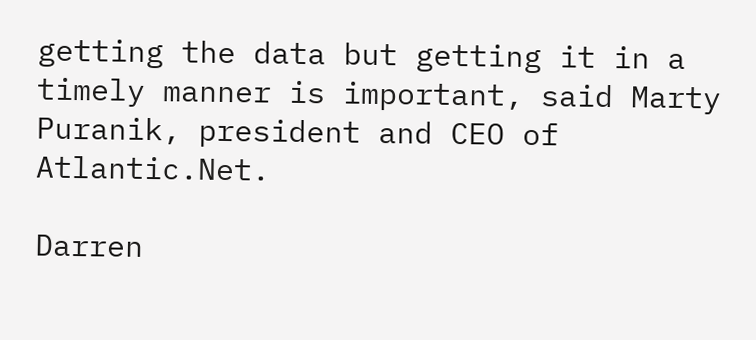getting the data but getting it in a timely manner is important, said Marty Puranik, president and CEO of Atlantic.Net.

Darren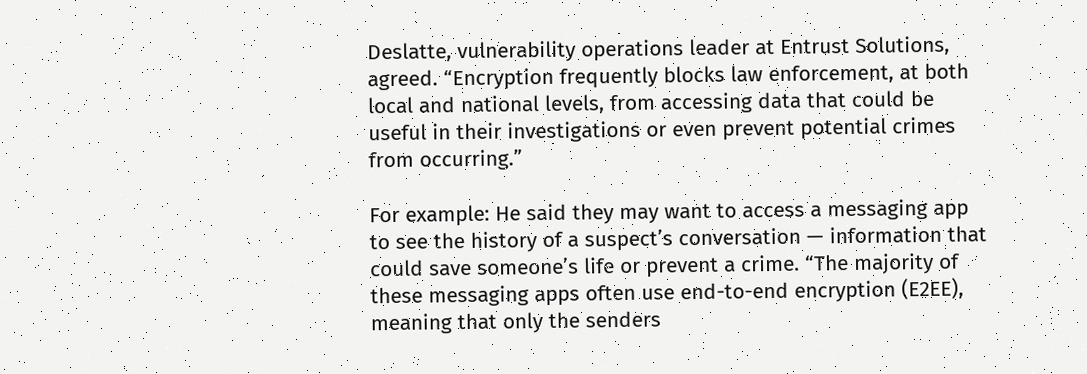Deslatte, vulnerability operations leader at Entrust Solutions, agreed. “Encryption frequently blocks law enforcement, at both local and national levels, from accessing data that could be useful in their investigations or even prevent potential crimes from occurring.”

For example: He said they may want to access a messaging app to see the history of a suspect’s conversation — information that could save someone’s life or prevent a crime. “The majority of these messaging apps often use end-to-end encryption (E2EE), meaning that only the senders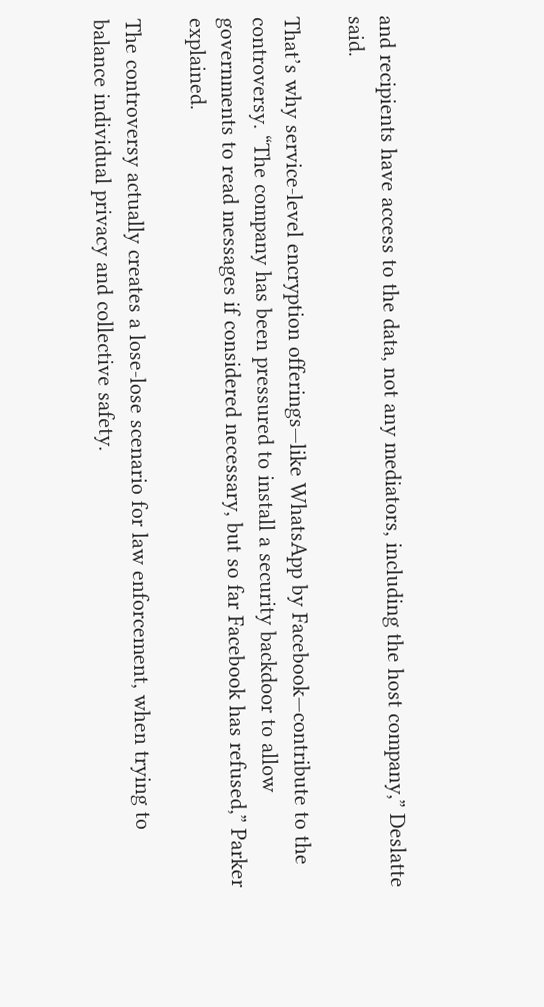and recipients have access to the data, not any mediators, including the host company,” Deslatte said.

That’s why service-level encryption offerings—like WhatsApp by Facebook—contribute to the controversy. “The company has been pressured to install a security backdoor to allow governments to read messages if considered necessary, but so far Facebook has refused,” Parker explained.

The controversy actually creates a lose-lose scenario for law enforcement, when trying to balance individual privacy and collective safety.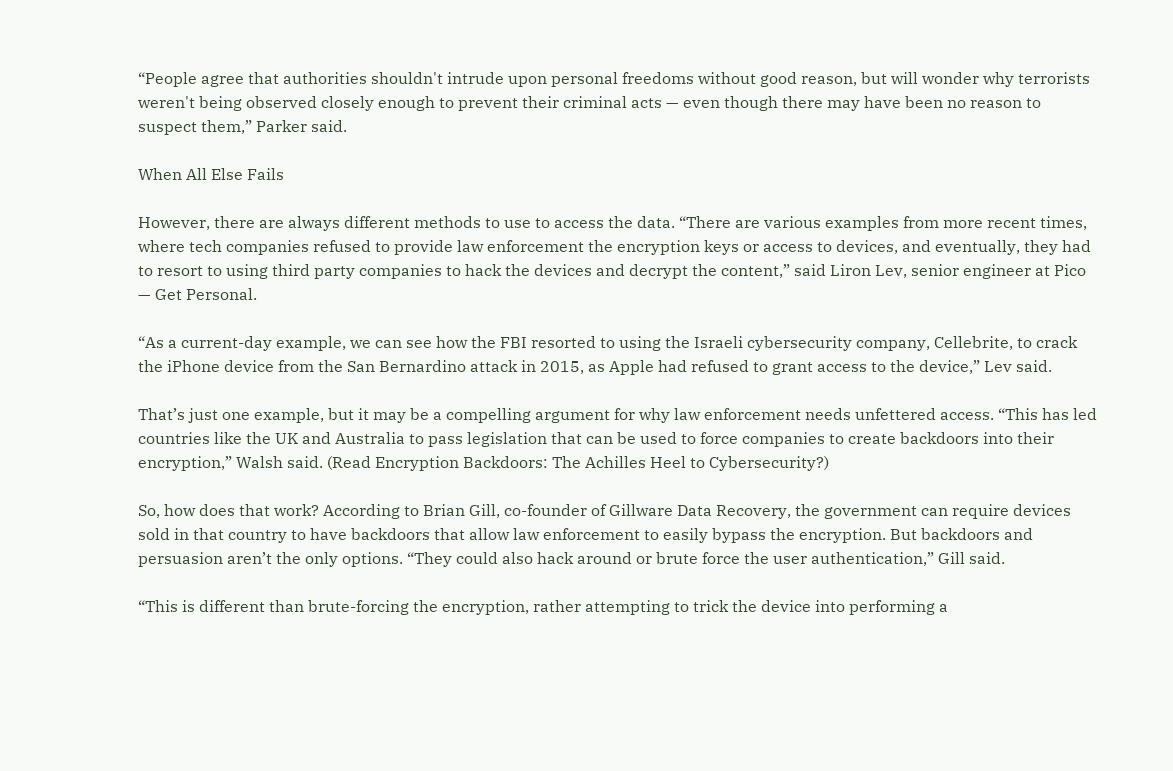“People agree that authorities shouldn't intrude upon personal freedoms without good reason, but will wonder why terrorists weren't being observed closely enough to prevent their criminal acts — even though there may have been no reason to suspect them,” Parker said.

When All Else Fails

However, there are always different methods to use to access the data. “There are various examples from more recent times, where tech companies refused to provide law enforcement the encryption keys or access to devices, and eventually, they had to resort to using third party companies to hack the devices and decrypt the content,” said Liron Lev, senior engineer at Pico — Get Personal.

“As a current-day example, we can see how the FBI resorted to using the Israeli cybersecurity company, Cellebrite, to crack the iPhone device from the San Bernardino attack in 2015, as Apple had refused to grant access to the device,” Lev said.

That’s just one example, but it may be a compelling argument for why law enforcement needs unfettered access. “This has led countries like the UK and Australia to pass legislation that can be used to force companies to create backdoors into their encryption,” Walsh said. (Read Encryption Backdoors: The Achilles Heel to Cybersecurity?)

So, how does that work? According to Brian Gill, co-founder of Gillware Data Recovery, the government can require devices sold in that country to have backdoors that allow law enforcement to easily bypass the encryption. But backdoors and persuasion aren’t the only options. “They could also hack around or brute force the user authentication,” Gill said.

“This is different than brute-forcing the encryption, rather attempting to trick the device into performing a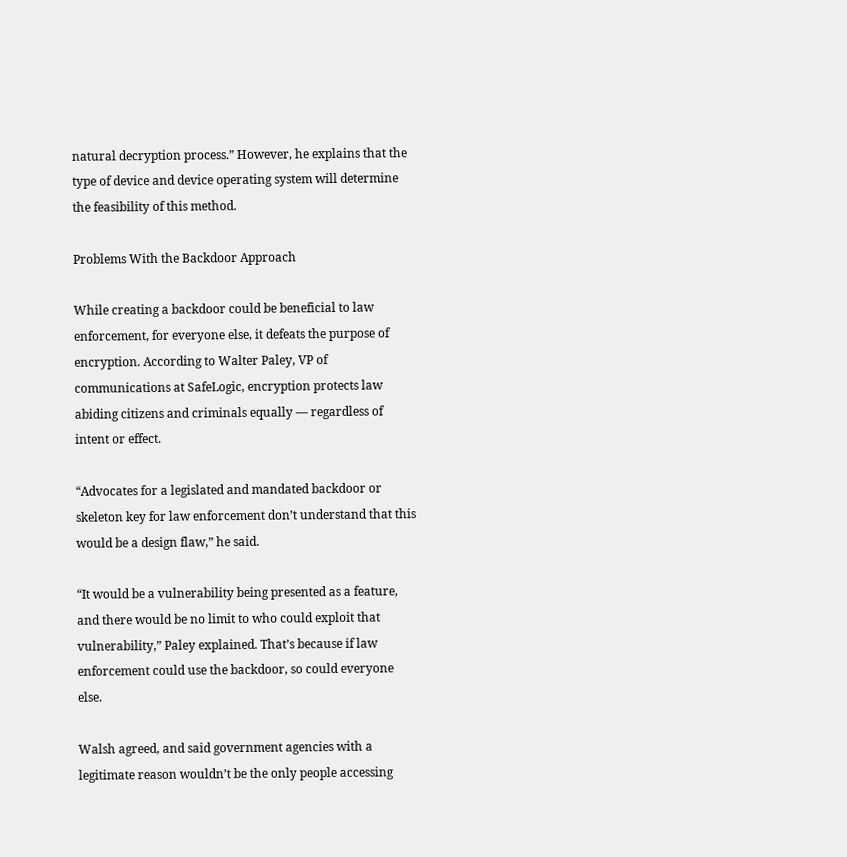natural decryption process.” However, he explains that the type of device and device operating system will determine the feasibility of this method.

Problems With the Backdoor Approach

While creating a backdoor could be beneficial to law enforcement, for everyone else, it defeats the purpose of encryption. According to Walter Paley, VP of communications at SafeLogic, encryption protects law abiding citizens and criminals equally — regardless of intent or effect.

“Advocates for a legislated and mandated backdoor or skeleton key for law enforcement don’t understand that this would be a design flaw,” he said.

“It would be a vulnerability being presented as a feature, and there would be no limit to who could exploit that vulnerability,” Paley explained. That’s because if law enforcement could use the backdoor, so could everyone else.

Walsh agreed, and said government agencies with a legitimate reason wouldn’t be the only people accessing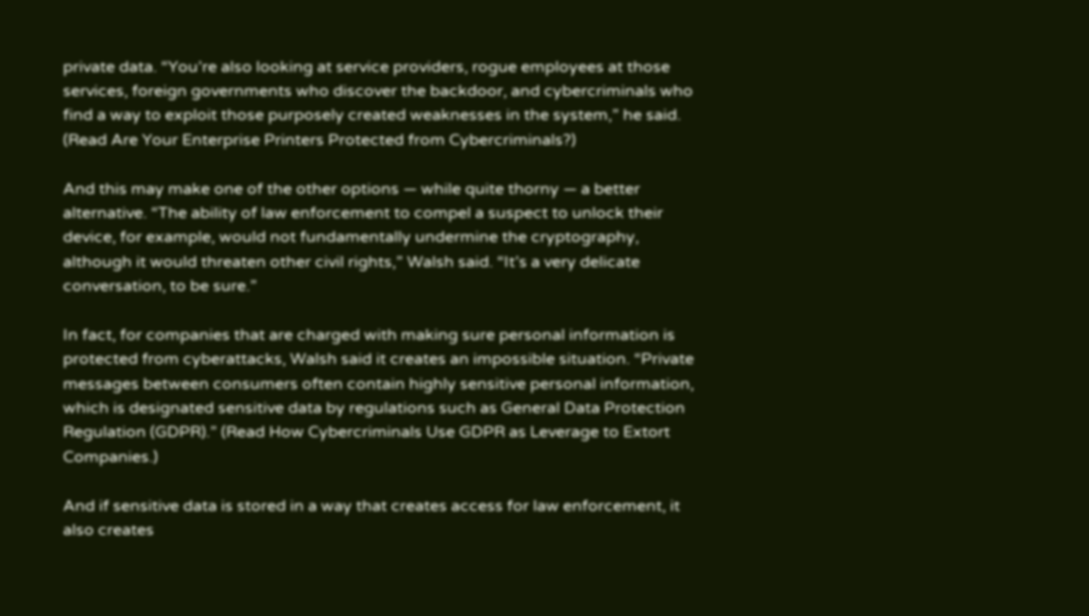private data. “You’re also looking at service providers, rogue employees at those services, foreign governments who discover the backdoor, and cybercriminals who find a way to exploit those purposely created weaknesses in the system,” he said. (Read Are Your Enterprise Printers Protected from Cybercriminals?)

And this may make one of the other options — while quite thorny — a better alternative. “The ability of law enforcement to compel a suspect to unlock their device, for example, would not fundamentally undermine the cryptography, although it would threaten other civil rights,” Walsh said. “It’s a very delicate conversation, to be sure.”

In fact, for companies that are charged with making sure personal information is protected from cyberattacks, Walsh said it creates an impossible situation. “Private messages between consumers often contain highly sensitive personal information, which is designated sensitive data by regulations such as General Data Protection Regulation (GDPR).” (Read How Cybercriminals Use GDPR as Leverage to Extort Companies.)

And if sensitive data is stored in a way that creates access for law enforcement, it also creates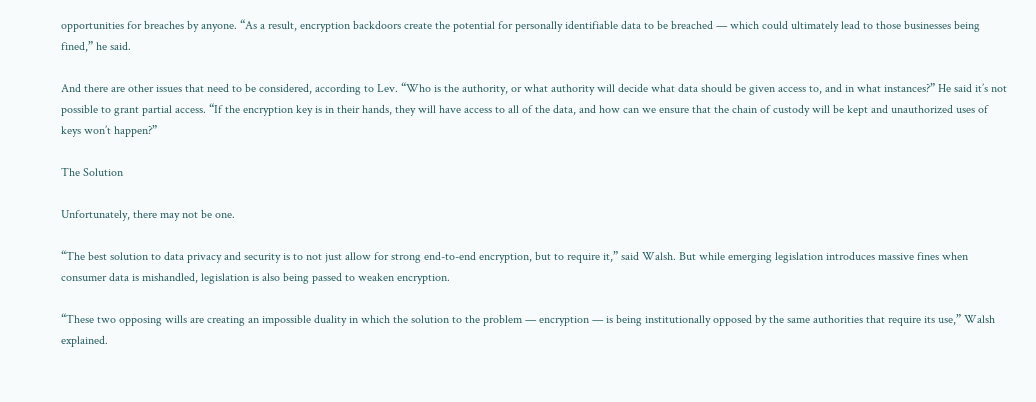opportunities for breaches by anyone. “As a result, encryption backdoors create the potential for personally identifiable data to be breached — which could ultimately lead to those businesses being fined,” he said.

And there are other issues that need to be considered, according to Lev. “Who is the authority, or what authority will decide what data should be given access to, and in what instances?” He said it’s not possible to grant partial access. “If the encryption key is in their hands, they will have access to all of the data, and how can we ensure that the chain of custody will be kept and unauthorized uses of keys won’t happen?”

The Solution

Unfortunately, there may not be one.

“The best solution to data privacy and security is to not just allow for strong end-to-end encryption, but to require it,” said Walsh. But while emerging legislation introduces massive fines when consumer data is mishandled, legislation is also being passed to weaken encryption.

“These two opposing wills are creating an impossible duality in which the solution to the problem — encryption — is being institutionally opposed by the same authorities that require its use,” Walsh explained.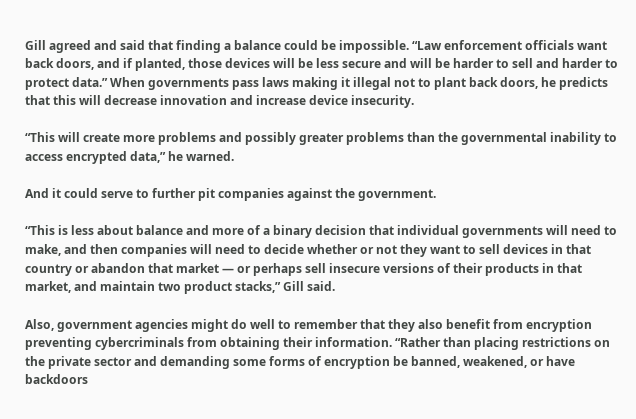Gill agreed and said that finding a balance could be impossible. “Law enforcement officials want back doors, and if planted, those devices will be less secure and will be harder to sell and harder to protect data.” When governments pass laws making it illegal not to plant back doors, he predicts that this will decrease innovation and increase device insecurity.

“This will create more problems and possibly greater problems than the governmental inability to access encrypted data,” he warned.

And it could serve to further pit companies against the government.

“This is less about balance and more of a binary decision that individual governments will need to make, and then companies will need to decide whether or not they want to sell devices in that country or abandon that market — or perhaps sell insecure versions of their products in that market, and maintain two product stacks,” Gill said.

Also, government agencies might do well to remember that they also benefit from encryption preventing cybercriminals from obtaining their information. “Rather than placing restrictions on the private sector and demanding some forms of encryption be banned, weakened, or have backdoors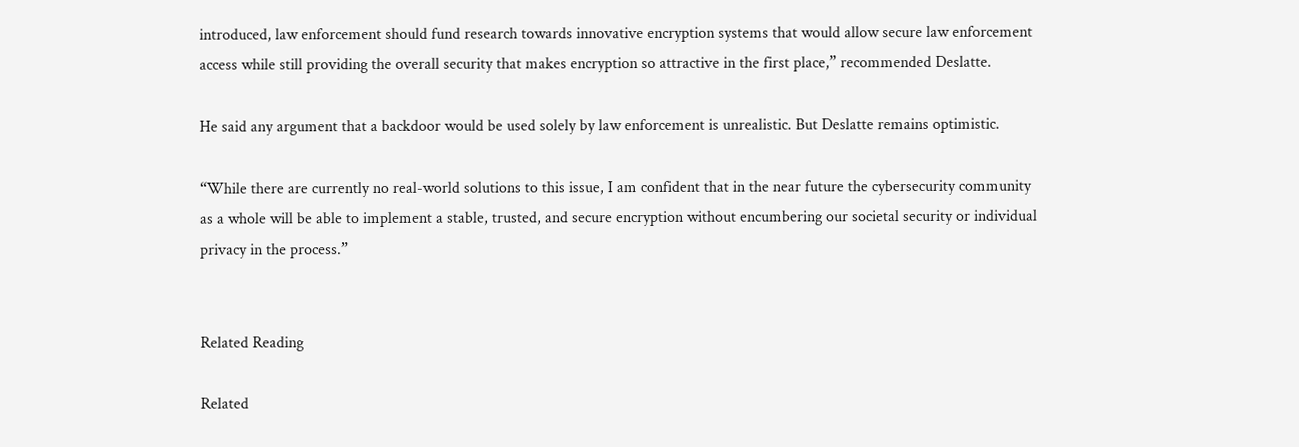introduced, law enforcement should fund research towards innovative encryption systems that would allow secure law enforcement access while still providing the overall security that makes encryption so attractive in the first place,” recommended Deslatte.

He said any argument that a backdoor would be used solely by law enforcement is unrealistic. But Deslatte remains optimistic.

“While there are currently no real-world solutions to this issue, I am confident that in the near future the cybersecurity community as a whole will be able to implement a stable, trusted, and secure encryption without encumbering our societal security or individual privacy in the process.”


Related Reading

Related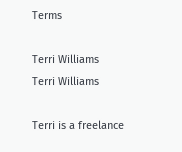Terms

Terri Williams
Terri Williams

Terri is a freelance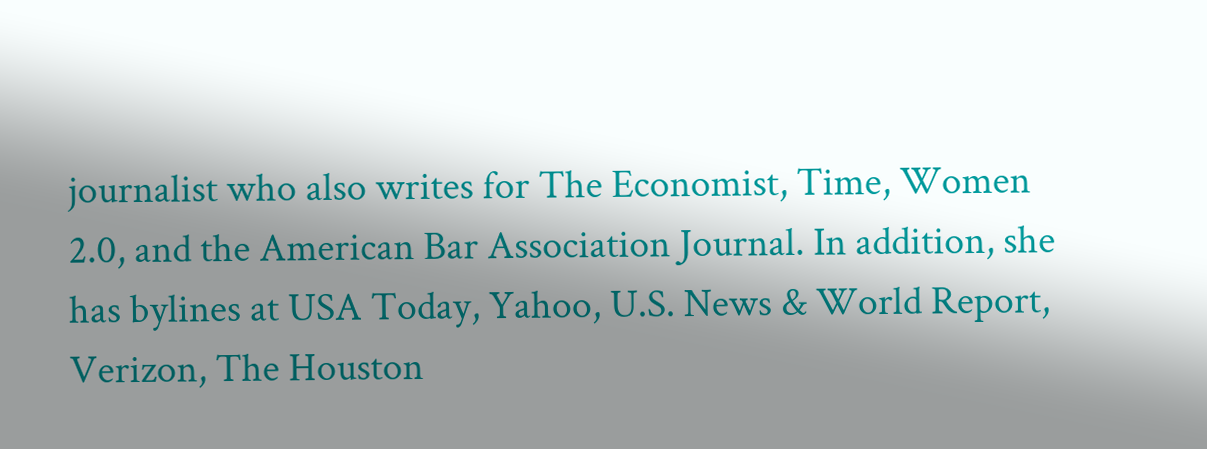journalist who also writes for The Economist, Time, Women 2.0, and the American Bar Association Journal. In addition, she has bylines at USA Today, Yahoo, U.S. News & World Report, Verizon, The Houston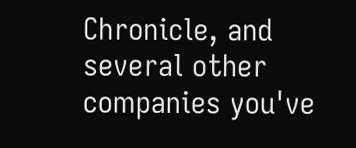Chronicle, and several other companies you've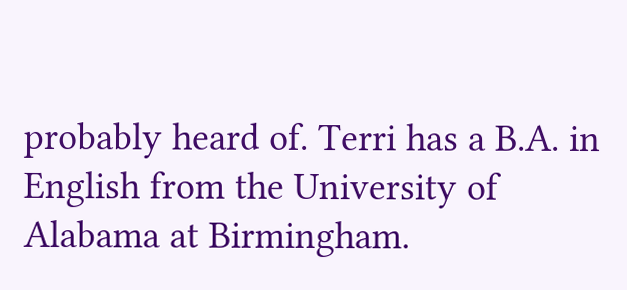probably heard of. Terri has a B.A. in English from the University of Alabama at Birmingham.